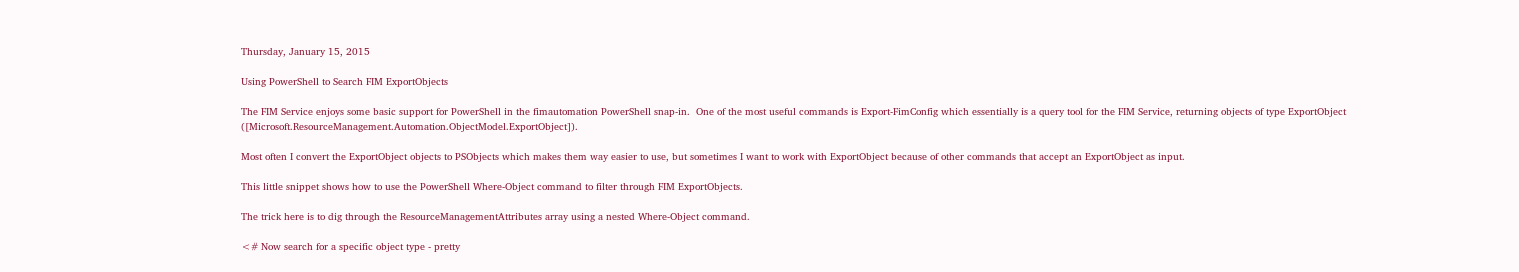Thursday, January 15, 2015

Using PowerShell to Search FIM ExportObjects

The FIM Service enjoys some basic support for PowerShell in the fimautomation PowerShell snap-in.  One of the most useful commands is Export-FimConfig which essentially is a query tool for the FIM Service, returning objects of type ExportObject ([Microsoft.ResourceManagement.Automation.ObjectModel.ExportObject]).

Most often I convert the ExportObject objects to PSObjects which makes them way easier to use, but sometimes I want to work with ExportObject because of other commands that accept an ExportObject as input.

This little snippet shows how to use the PowerShell Where-Object command to filter through FIM ExportObjects.

The trick here is to dig through the ResourceManagementAttributes array using a nested Where-Object command.

<# Now search for a specific object type - pretty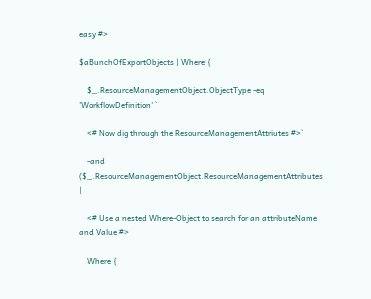easy #>

$aBunchOfExportObjects | Where {

    $_.ResourceManagementObject.ObjectType -eq 'WorkflowDefinition' `

    <# Now dig through the ResourceManagementAttriutes #>`

    -and ($_.ResourceManagementObject.ResourceManagementAttributes |

    <# Use a nested Where-Object to search for an attributeName and Value #>

    Where {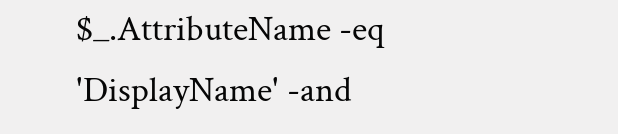$_.AttributeName -eq 'DisplayName' -and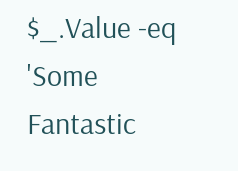$_.Value -eq 'Some Fantastic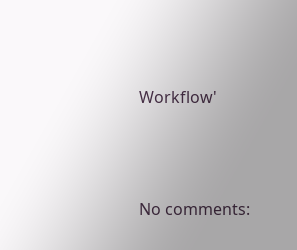Workflow'




No comments: